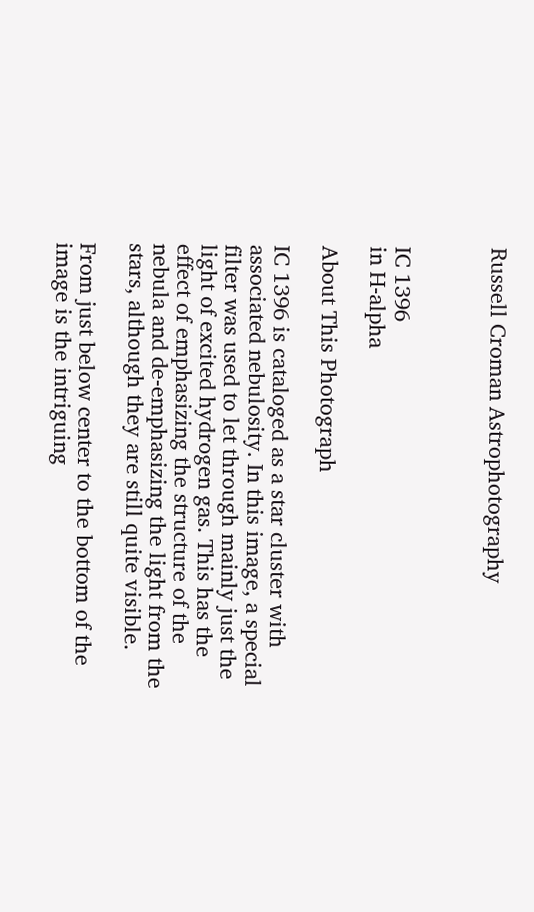Russell Croman Astrophotography



IC 1396
in H-alpha

About This Photograph

IC 1396 is cataloged as a star cluster with associated nebulosity. In this image, a special filter was used to let through mainly just the light of excited hydrogen gas. This has the effect of emphasizing the structure of the nebula and de-emphasizing the light from the stars, although they are still quite visible.

From just below center to the bottom of the image is the intriguing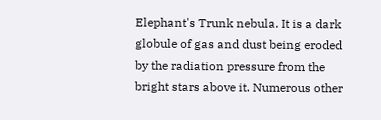Elephant's Trunk nebula. It is a dark globule of gas and dust being eroded by the radiation pressure from the bright stars above it. Numerous other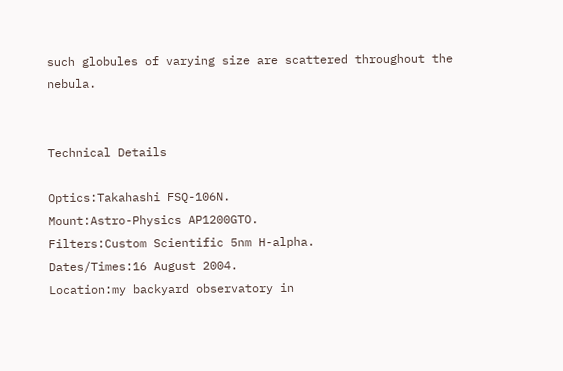such globules of varying size are scattered throughout the nebula.


Technical Details

Optics:Takahashi FSQ-106N.
Mount:Astro-Physics AP1200GTO.
Filters:Custom Scientific 5nm H-alpha.
Dates/Times:16 August 2004.
Location:my backyard observatory in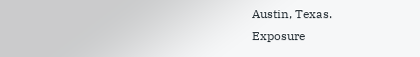Austin, Texas.
Exposure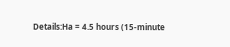Details:Ha = 4.5 hours (15-minute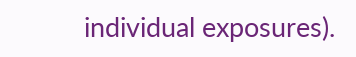individual exposures).